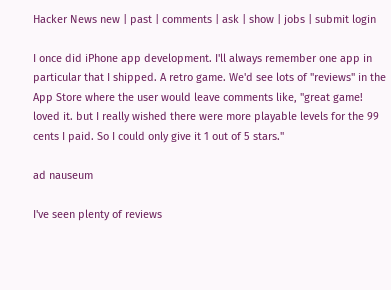Hacker News new | past | comments | ask | show | jobs | submit login

I once did iPhone app development. I'll always remember one app in particular that I shipped. A retro game. We'd see lots of "reviews" in the App Store where the user would leave comments like, "great game! loved it. but I really wished there were more playable levels for the 99 cents I paid. So I could only give it 1 out of 5 stars."

ad nauseum

I've seen plenty of reviews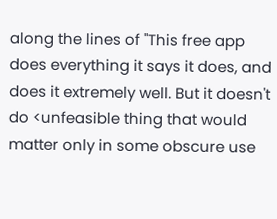along the lines of "This free app does everything it says it does, and does it extremely well. But it doesn't do <unfeasible thing that would matter only in some obscure use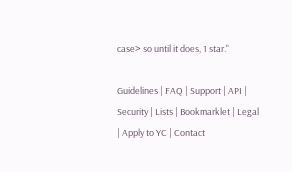case> so until it does, 1 star."

Guidelines | FAQ | Support | API | Security | Lists | Bookmarklet | Legal | Apply to YC | Contact